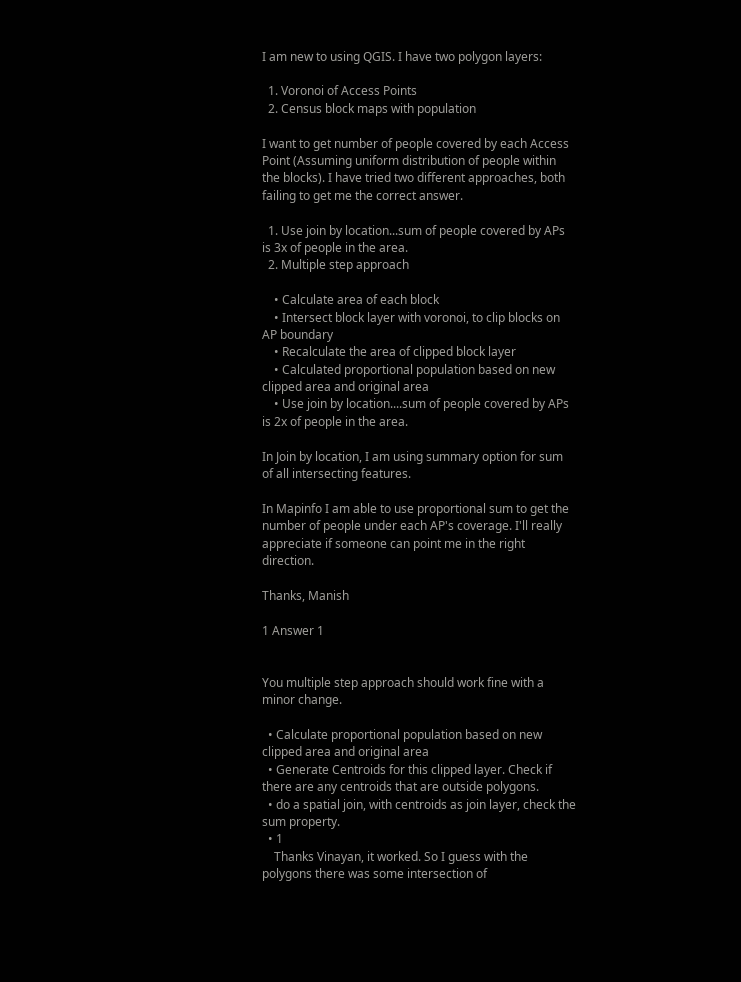I am new to using QGIS. I have two polygon layers:

  1. Voronoi of Access Points
  2. Census block maps with population

I want to get number of people covered by each Access Point (Assuming uniform distribution of people within the blocks). I have tried two different approaches, both failing to get me the correct answer.

  1. Use join by location...sum of people covered by APs is 3x of people in the area.
  2. Multiple step approach

    • Calculate area of each block
    • Intersect block layer with voronoi, to clip blocks on AP boundary
    • Recalculate the area of clipped block layer
    • Calculated proportional population based on new clipped area and original area
    • Use join by location....sum of people covered by APs is 2x of people in the area.

In Join by location, I am using summary option for sum of all intersecting features.

In Mapinfo I am able to use proportional sum to get the number of people under each AP's coverage. I'll really appreciate if someone can point me in the right direction.

Thanks, Manish

1 Answer 1


You multiple step approach should work fine with a minor change.

  • Calculate proportional population based on new clipped area and original area
  • Generate Centroids for this clipped layer. Check if there are any centroids that are outside polygons.
  • do a spatial join, with centroids as join layer, check the sum property.
  • 1
    Thanks Vinayan, it worked. So I guess with the polygons there was some intersection of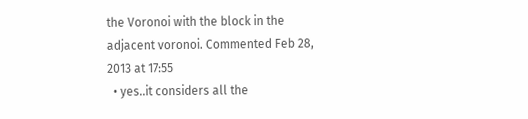the Voronoi with the block in the adjacent voronoi. Commented Feb 28, 2013 at 17:55
  • yes..it considers all the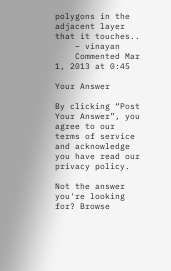polygons in the adjacent layer that it touches..
    – vinayan
    Commented Mar 1, 2013 at 0:45

Your Answer

By clicking “Post Your Answer”, you agree to our terms of service and acknowledge you have read our privacy policy.

Not the answer you're looking for? Browse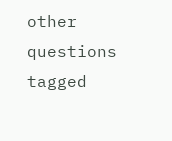other questions tagged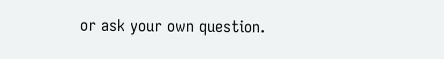or ask your own question.